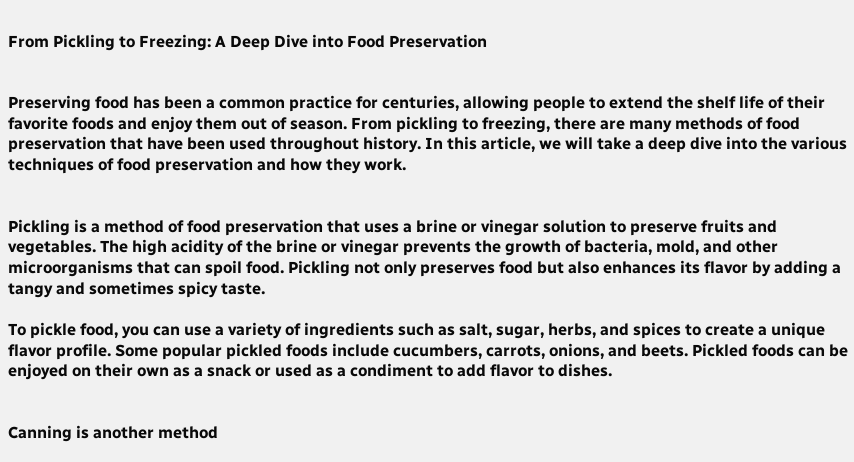From Pickling to Freezing: A Deep Dive into Food Preservation


Preserving food has been a common practice for centuries, allowing people to extend the shelf life of their favorite foods and enjoy them out of season. From pickling to freezing, there are many methods of food preservation that have been used throughout history. In this article, we will take a deep dive into the various techniques of food preservation and how they work.


Pickling is a method of food preservation that uses a brine or vinegar solution to preserve fruits and vegetables. The high acidity of the brine or vinegar prevents the growth of bacteria, mold, and other microorganisms that can spoil food. Pickling not only preserves food but also enhances its flavor by adding a tangy and sometimes spicy taste.

To pickle food, you can use a variety of ingredients such as salt, sugar, herbs, and spices to create a unique flavor profile. Some popular pickled foods include cucumbers, carrots, onions, and beets. Pickled foods can be enjoyed on their own as a snack or used as a condiment to add flavor to dishes.


Canning is another method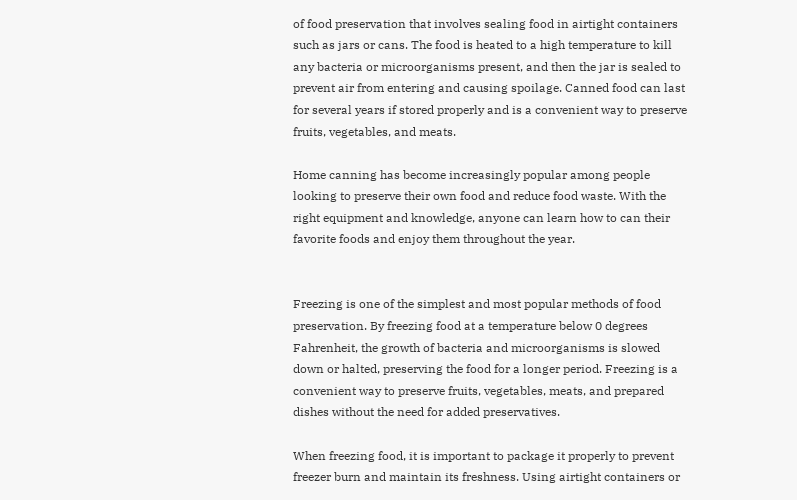of food preservation that involves sealing food in airtight containers such as jars or cans. The food is heated to a high temperature to kill any bacteria or microorganisms present, and then the jar is sealed to prevent air from entering and causing spoilage. Canned food can last for several years if stored properly and is a convenient way to preserve fruits, vegetables, and meats.

Home canning has become increasingly popular among people looking to preserve their own food and reduce food waste. With the right equipment and knowledge, anyone can learn how to can their favorite foods and enjoy them throughout the year.


Freezing is one of the simplest and most popular methods of food preservation. By freezing food at a temperature below 0 degrees Fahrenheit, the growth of bacteria and microorganisms is slowed down or halted, preserving the food for a longer period. Freezing is a convenient way to preserve fruits, vegetables, meats, and prepared dishes without the need for added preservatives.

When freezing food, it is important to package it properly to prevent freezer burn and maintain its freshness. Using airtight containers or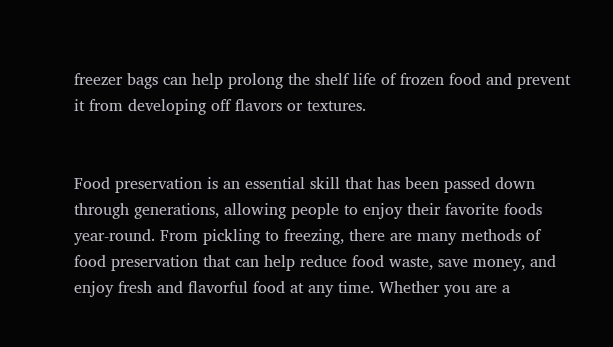freezer bags can help prolong the shelf life of frozen food and prevent it from developing off flavors or textures.


Food preservation is an essential skill that has been passed down through generations, allowing people to enjoy their favorite foods year-round. From pickling to freezing, there are many methods of food preservation that can help reduce food waste, save money, and enjoy fresh and flavorful food at any time. Whether you are a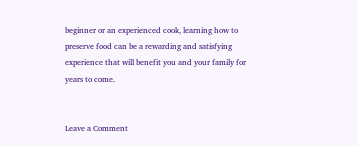beginner or an experienced cook, learning how to preserve food can be a rewarding and satisfying experience that will benefit you and your family for years to come.


Leave a Comment